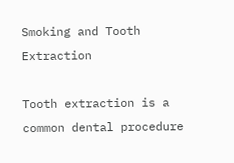Smoking and Tooth Extraction

Tooth extraction is a common dental procedure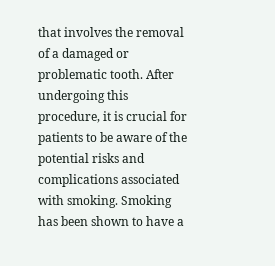that involves the removal of a damaged or problematic tooth. After undergoing this procedure, it is crucial for patients to be aware of the potential risks and complications associated with smoking. Smoking has been shown to have a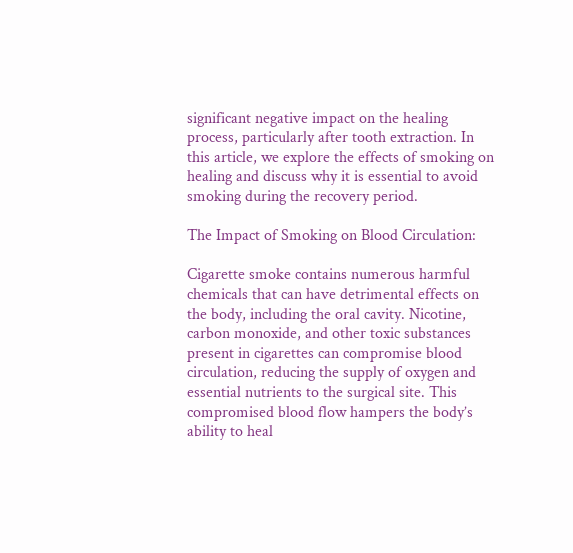significant negative impact on the healing process, particularly after tooth extraction. In this article, we explore the effects of smoking on healing and discuss why it is essential to avoid smoking during the recovery period.

The Impact of Smoking on Blood Circulation:

Cigarette smoke contains numerous harmful chemicals that can have detrimental effects on the body, including the oral cavity. Nicotine, carbon monoxide, and other toxic substances present in cigarettes can compromise blood circulation, reducing the supply of oxygen and essential nutrients to the surgical site. This compromised blood flow hampers the body’s ability to heal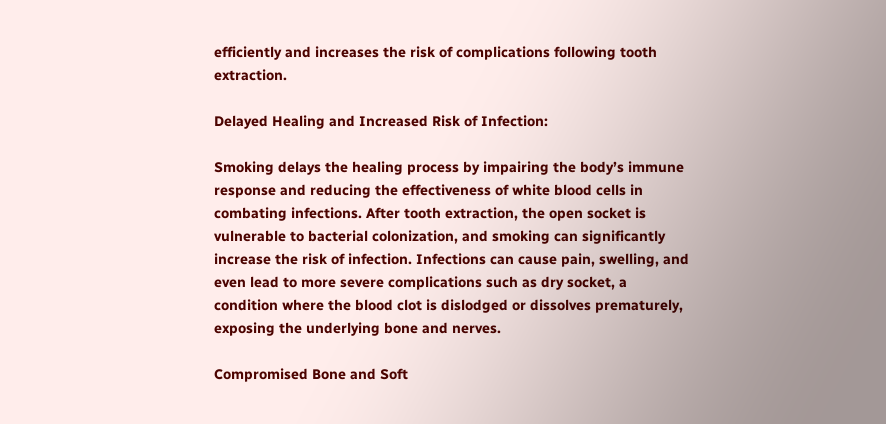efficiently and increases the risk of complications following tooth extraction.

Delayed Healing and Increased Risk of Infection:

Smoking delays the healing process by impairing the body’s immune response and reducing the effectiveness of white blood cells in combating infections. After tooth extraction, the open socket is vulnerable to bacterial colonization, and smoking can significantly increase the risk of infection. Infections can cause pain, swelling, and even lead to more severe complications such as dry socket, a condition where the blood clot is dislodged or dissolves prematurely, exposing the underlying bone and nerves.

Compromised Bone and Soft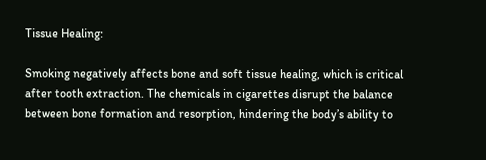Tissue Healing:

Smoking negatively affects bone and soft tissue healing, which is critical after tooth extraction. The chemicals in cigarettes disrupt the balance between bone formation and resorption, hindering the body’s ability to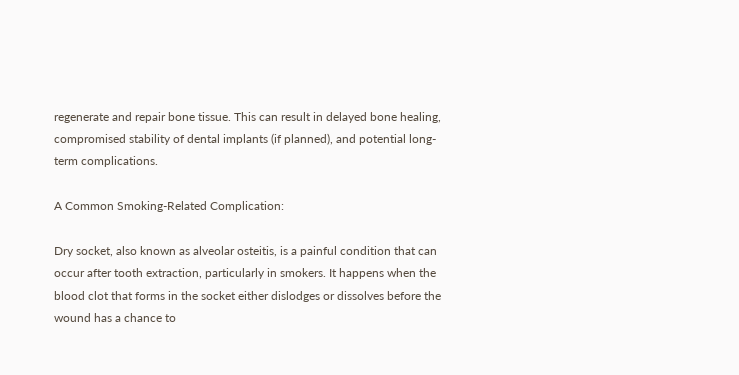regenerate and repair bone tissue. This can result in delayed bone healing, compromised stability of dental implants (if planned), and potential long-term complications.

A Common Smoking-Related Complication:

Dry socket, also known as alveolar osteitis, is a painful condition that can occur after tooth extraction, particularly in smokers. It happens when the blood clot that forms in the socket either dislodges or dissolves before the wound has a chance to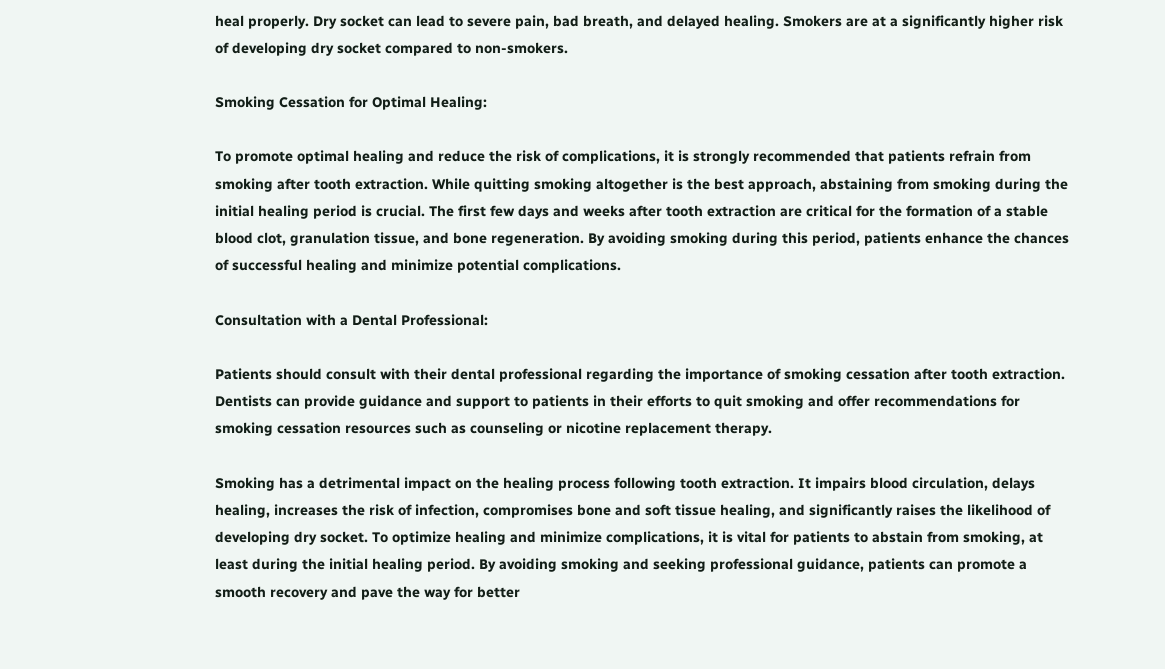heal properly. Dry socket can lead to severe pain, bad breath, and delayed healing. Smokers are at a significantly higher risk of developing dry socket compared to non-smokers.

Smoking Cessation for Optimal Healing:

To promote optimal healing and reduce the risk of complications, it is strongly recommended that patients refrain from smoking after tooth extraction. While quitting smoking altogether is the best approach, abstaining from smoking during the initial healing period is crucial. The first few days and weeks after tooth extraction are critical for the formation of a stable blood clot, granulation tissue, and bone regeneration. By avoiding smoking during this period, patients enhance the chances of successful healing and minimize potential complications.

Consultation with a Dental Professional:

Patients should consult with their dental professional regarding the importance of smoking cessation after tooth extraction. Dentists can provide guidance and support to patients in their efforts to quit smoking and offer recommendations for smoking cessation resources such as counseling or nicotine replacement therapy.

Smoking has a detrimental impact on the healing process following tooth extraction. It impairs blood circulation, delays healing, increases the risk of infection, compromises bone and soft tissue healing, and significantly raises the likelihood of developing dry socket. To optimize healing and minimize complications, it is vital for patients to abstain from smoking, at least during the initial healing period. By avoiding smoking and seeking professional guidance, patients can promote a smooth recovery and pave the way for better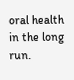oral health in the long run.